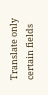Translate only certain fields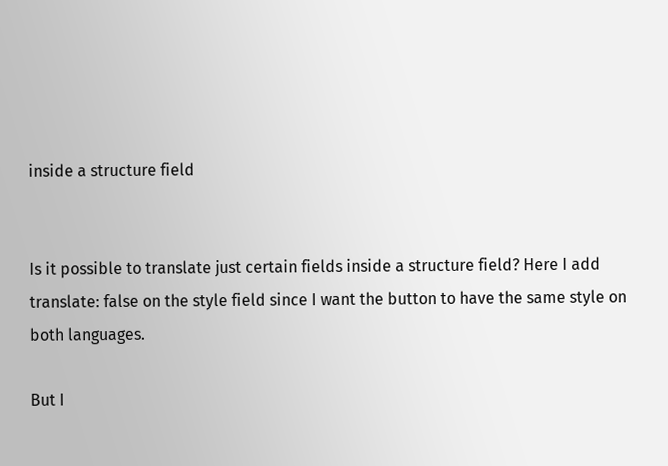inside a structure field


Is it possible to translate just certain fields inside a structure field? Here I add translate: false on the style field since I want the button to have the same style on both languages.

But I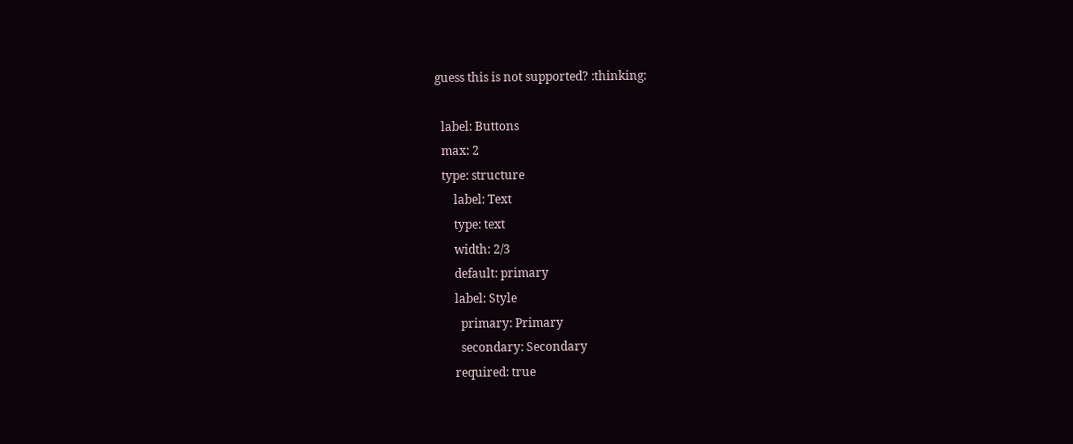guess this is not supported? :thinking:

  label: Buttons
  max: 2
  type: structure
      label: Text
      type: text
      width: 2/3
      default: primary
      label: Style
        primary: Primary
        secondary: Secondary
      required: true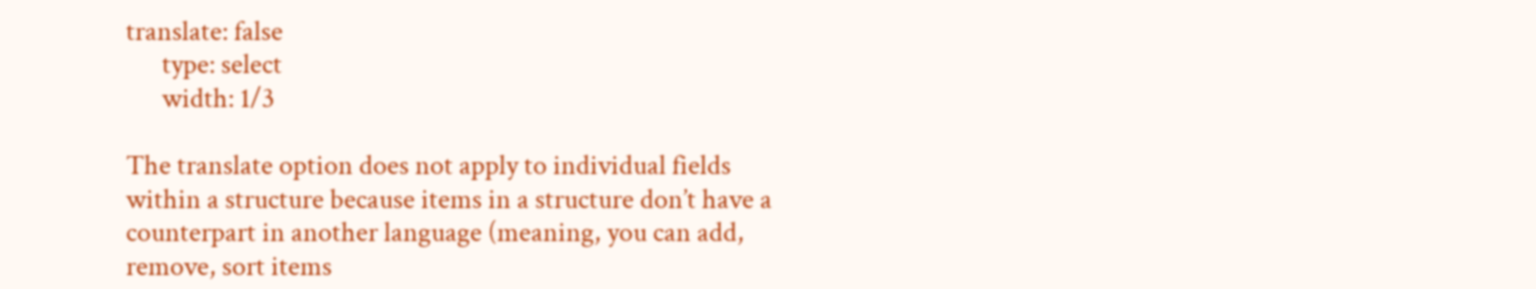translate: false
      type: select
      width: 1/3

The translate option does not apply to individual fields within a structure because items in a structure don’t have a counterpart in another language (meaning, you can add, remove, sort items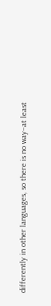differently in other languages, so there is no way–at least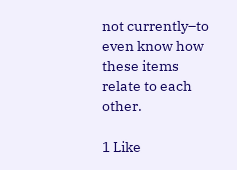not currently–to even know how these items relate to each other.

1 Like